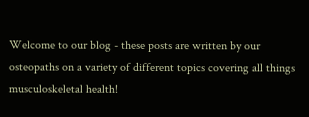Welcome to our blog - these posts are written by our osteopaths on a variety of different topics covering all things musculoskeletal health!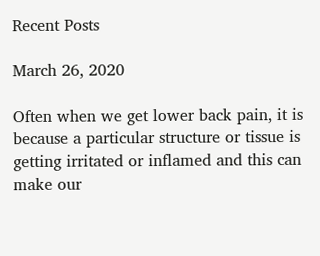Recent Posts

March 26, 2020

Often when we get lower back pain, it is because a particular structure or tissue is getting irritated or inflamed and this can make our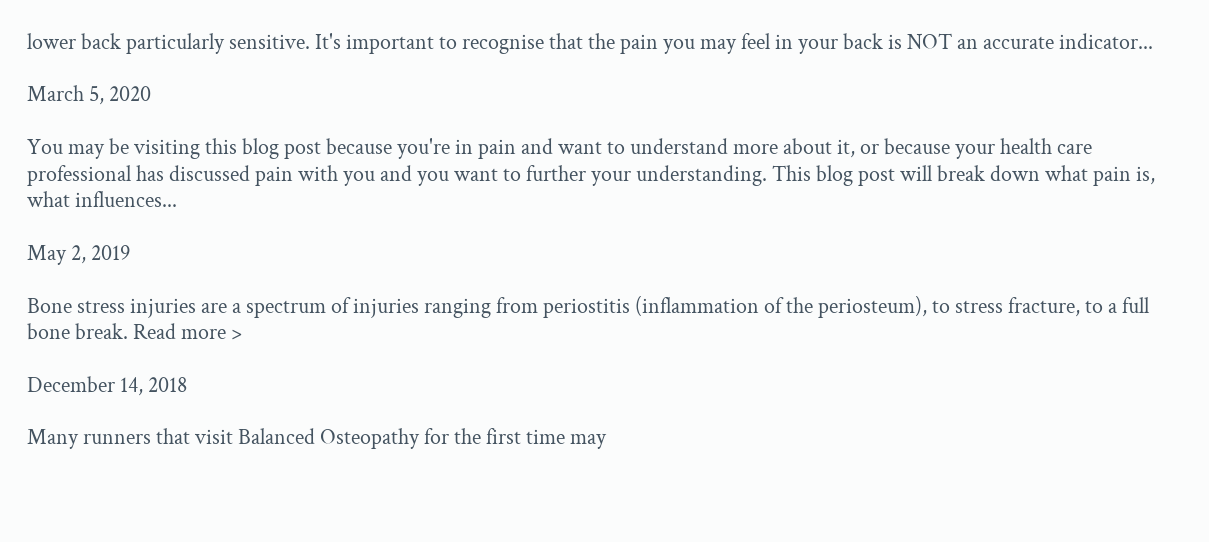lower back particularly sensitive. It's important to recognise that the pain you may feel in your back is NOT an accurate indicator...

March 5, 2020

You may be visiting this blog post because you're in pain and want to understand more about it, or because your health care professional has discussed pain with you and you want to further your understanding. This blog post will break down what pain is, what influences...

May 2, 2019

Bone stress injuries are a spectrum of injuries ranging from periostitis (inflammation of the periosteum), to stress fracture, to a full bone break. Read more >

December 14, 2018

Many runners that visit Balanced Osteopathy for the first time may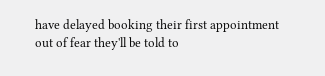have delayed booking their first appointment out of fear they'll be told to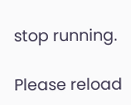stop running.

Please reload